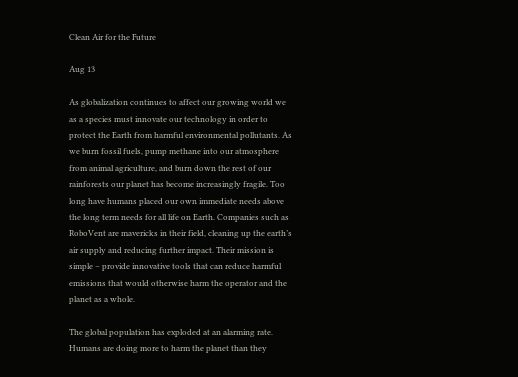Clean Air for the Future

Aug 13

As globalization continues to affect our growing world we as a species must innovate our technology in order to protect the Earth from harmful environmental pollutants. As we burn fossil fuels, pump methane into our atmosphere from animal agriculture, and burn down the rest of our rainforests our planet has become increasingly fragile. Too long have humans placed our own immediate needs above the long term needs for all life on Earth. Companies such as RoboVent are mavericks in their field, cleaning up the earth’s air supply and reducing further impact. Their mission is simple – provide innovative tools that can reduce harmful emissions that would otherwise harm the operator and the planet as a whole.

The global population has exploded at an alarming rate. Humans are doing more to harm the planet than they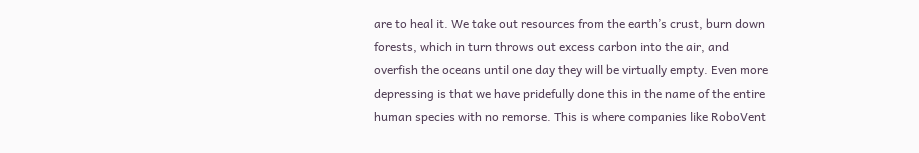are to heal it. We take out resources from the earth’s crust, burn down forests, which in turn throws out excess carbon into the air, and overfish the oceans until one day they will be virtually empty. Even more depressing is that we have pridefully done this in the name of the entire human species with no remorse. This is where companies like RoboVent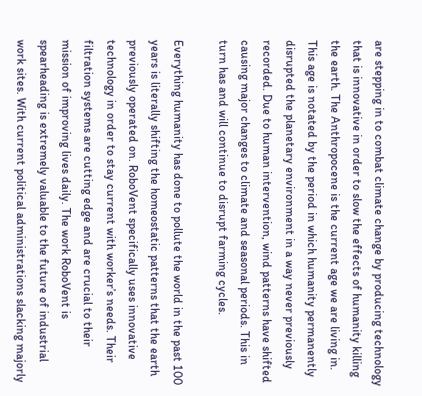are stepping in to combat climate change by producing technology that is innovative in order to slow the effects of humanity killing the earth. The Anthropocene is the current age we are living in. This age is notated by the period in which humanity permanently disrupted the planetary environment in a way never previously recorded. Due to human intervention, wind patterns have shifted causing major changes to climate and seasonal periods. This in turn has and will continue to disrupt farming cycles.

Everything humanity has done to pollute the world in the past 100 years is literally shifting the homeostatic patterns that the earth previously operated on. RoboVent specifically uses innovative technology in order to stay current with worker’s needs. Their filtration systems are cutting edge and are crucial to their mission of improving lives daily. The work RoboVent is spearheading is extremely valuable to the future of industrial work sites. With current political administrations slacking majorly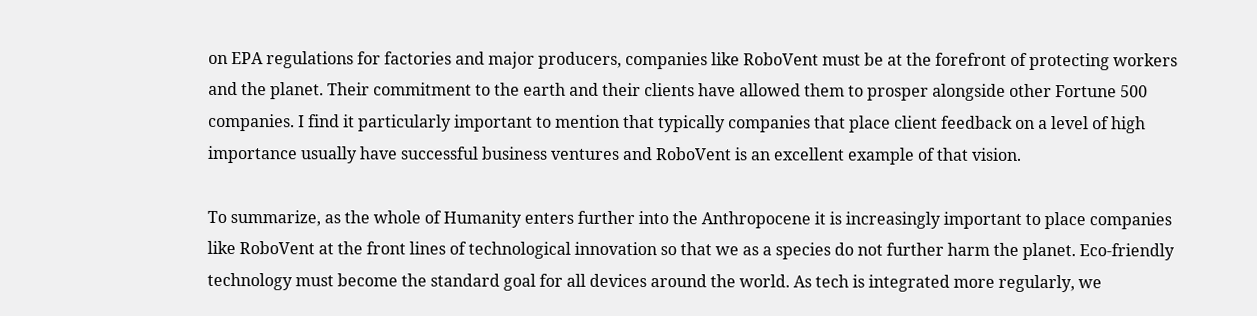on EPA regulations for factories and major producers, companies like RoboVent must be at the forefront of protecting workers and the planet. Their commitment to the earth and their clients have allowed them to prosper alongside other Fortune 500 companies. I find it particularly important to mention that typically companies that place client feedback on a level of high importance usually have successful business ventures and RoboVent is an excellent example of that vision.

To summarize, as the whole of Humanity enters further into the Anthropocene it is increasingly important to place companies like RoboVent at the front lines of technological innovation so that we as a species do not further harm the planet. Eco-friendly technology must become the standard goal for all devices around the world. As tech is integrated more regularly, we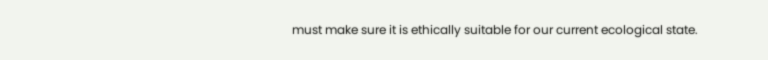must make sure it is ethically suitable for our current ecological state.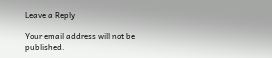Leave a Reply

Your email address will not be published.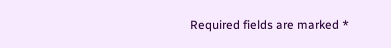Required fields are marked *